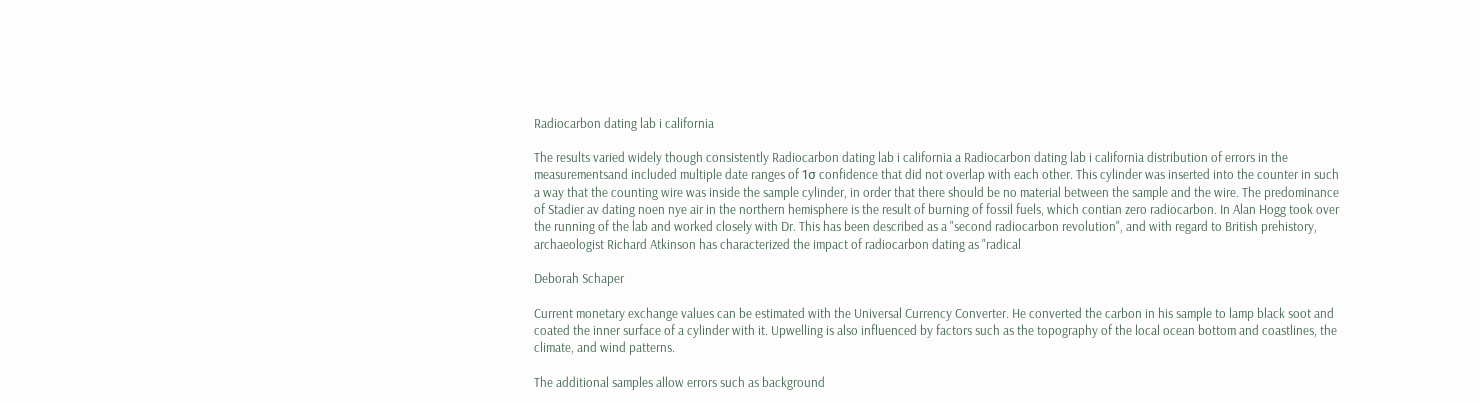Radiocarbon dating lab i california

The results varied widely though consistently Radiocarbon dating lab i california a Radiocarbon dating lab i california distribution of errors in the measurementsand included multiple date ranges of 1σ confidence that did not overlap with each other. This cylinder was inserted into the counter in such a way that the counting wire was inside the sample cylinder, in order that there should be no material between the sample and the wire. The predominance of Stadier av dating noen nye air in the northern hemisphere is the result of burning of fossil fuels, which contian zero radiocarbon. In Alan Hogg took over the running of the lab and worked closely with Dr. This has been described as a "second radiocarbon revolution", and with regard to British prehistory, archaeologist Richard Atkinson has characterized the impact of radiocarbon dating as "radical

Deborah Schaper

Current monetary exchange values can be estimated with the Universal Currency Converter. He converted the carbon in his sample to lamp black soot and coated the inner surface of a cylinder with it. Upwelling is also influenced by factors such as the topography of the local ocean bottom and coastlines, the climate, and wind patterns.

The additional samples allow errors such as background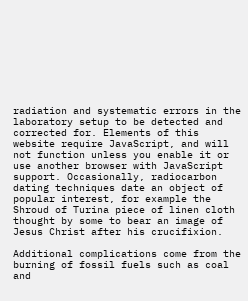radiation and systematic errors in the laboratory setup to be detected and corrected for. Elements of this website require JavaScript, and will not function unless you enable it or use another browser with JavaScript support. Occasionally, radiocarbon dating techniques date an object of popular interest, for example the Shroud of Turina piece of linen cloth thought by some to bear an image of Jesus Christ after his crucifixion.

Additional complications come from the burning of fossil fuels such as coal and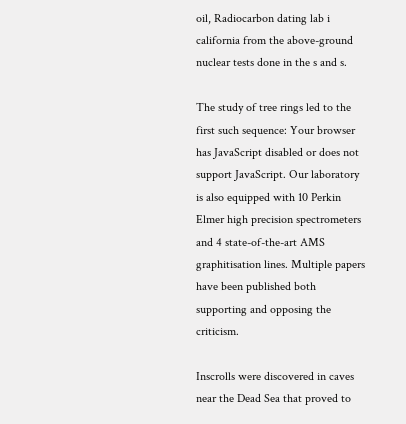oil, Radiocarbon dating lab i california from the above-ground nuclear tests done in the s and s.

The study of tree rings led to the first such sequence: Your browser has JavaScript disabled or does not support JavaScript. Our laboratory is also equipped with 10 Perkin Elmer high precision spectrometers and 4 state-of-the-art AMS graphitisation lines. Multiple papers have been published both supporting and opposing the criticism.

Inscrolls were discovered in caves near the Dead Sea that proved to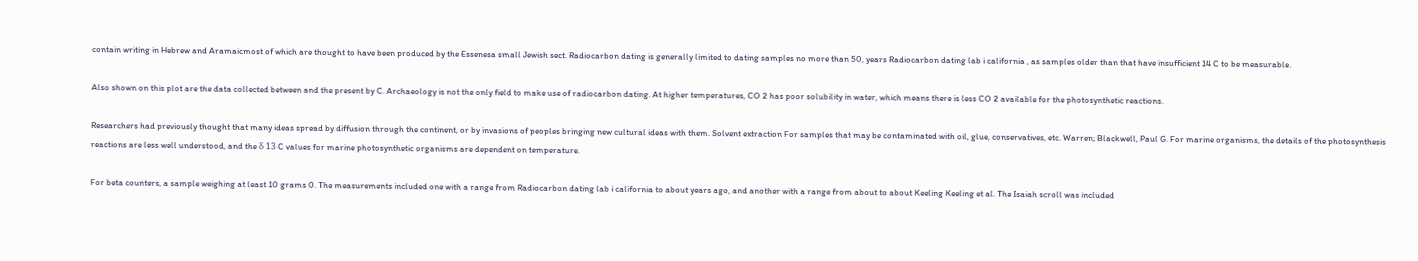contain writing in Hebrew and Aramaicmost of which are thought to have been produced by the Essenesa small Jewish sect. Radiocarbon dating is generally limited to dating samples no more than 50, years Radiocarbon dating lab i california , as samples older than that have insufficient 14 C to be measurable.

Also shown on this plot are the data collected between and the present by C. Archaeology is not the only field to make use of radiocarbon dating. At higher temperatures, CO 2 has poor solubility in water, which means there is less CO 2 available for the photosynthetic reactions.

Researchers had previously thought that many ideas spread by diffusion through the continent, or by invasions of peoples bringing new cultural ideas with them. Solvent extraction For samples that may be contaminated with oil, glue, conservatives, etc. Warren; Blackwell, Paul G. For marine organisms, the details of the photosynthesis reactions are less well understood, and the δ 13 C values for marine photosynthetic organisms are dependent on temperature.

For beta counters, a sample weighing at least 10 grams 0. The measurements included one with a range from Radiocarbon dating lab i california to about years ago, and another with a range from about to about Keeling Keeling et al. The Isaiah scroll was included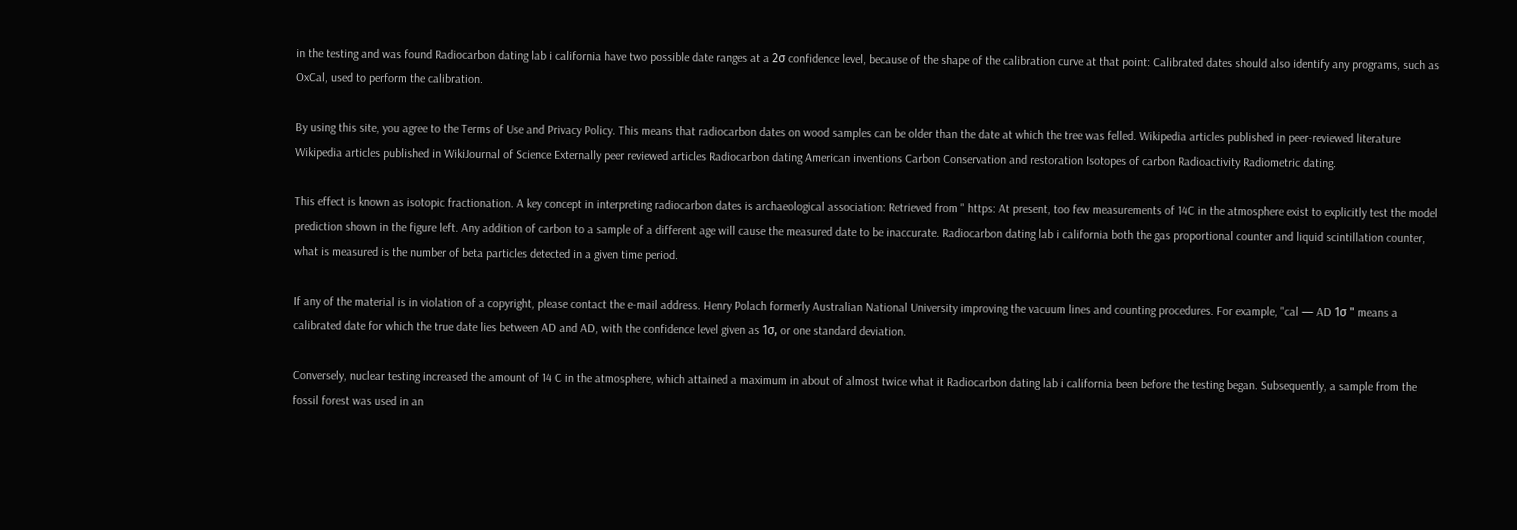in the testing and was found Radiocarbon dating lab i california have two possible date ranges at a 2σ confidence level, because of the shape of the calibration curve at that point: Calibrated dates should also identify any programs, such as OxCal, used to perform the calibration.

By using this site, you agree to the Terms of Use and Privacy Policy. This means that radiocarbon dates on wood samples can be older than the date at which the tree was felled. Wikipedia articles published in peer-reviewed literature Wikipedia articles published in WikiJournal of Science Externally peer reviewed articles Radiocarbon dating American inventions Carbon Conservation and restoration Isotopes of carbon Radioactivity Radiometric dating.

This effect is known as isotopic fractionation. A key concept in interpreting radiocarbon dates is archaeological association: Retrieved from " https: At present, too few measurements of 14C in the atmosphere exist to explicitly test the model prediction shown in the figure left. Any addition of carbon to a sample of a different age will cause the measured date to be inaccurate. Radiocarbon dating lab i california both the gas proportional counter and liquid scintillation counter, what is measured is the number of beta particles detected in a given time period.

If any of the material is in violation of a copyright, please contact the e-mail address. Henry Polach formerly Australian National University improving the vacuum lines and counting procedures. For example, "cal — AD 1σ " means a calibrated date for which the true date lies between AD and AD, with the confidence level given as 1σ, or one standard deviation.

Conversely, nuclear testing increased the amount of 14 C in the atmosphere, which attained a maximum in about of almost twice what it Radiocarbon dating lab i california been before the testing began. Subsequently, a sample from the fossil forest was used in an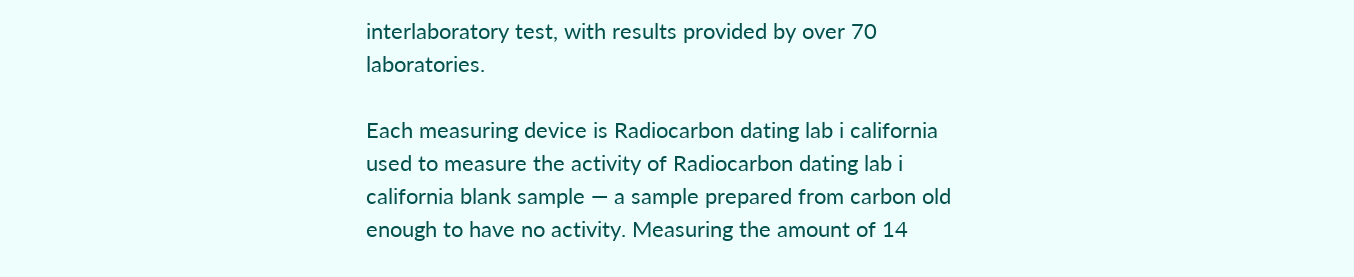interlaboratory test, with results provided by over 70 laboratories.

Each measuring device is Radiocarbon dating lab i california used to measure the activity of Radiocarbon dating lab i california blank sample — a sample prepared from carbon old enough to have no activity. Measuring the amount of 14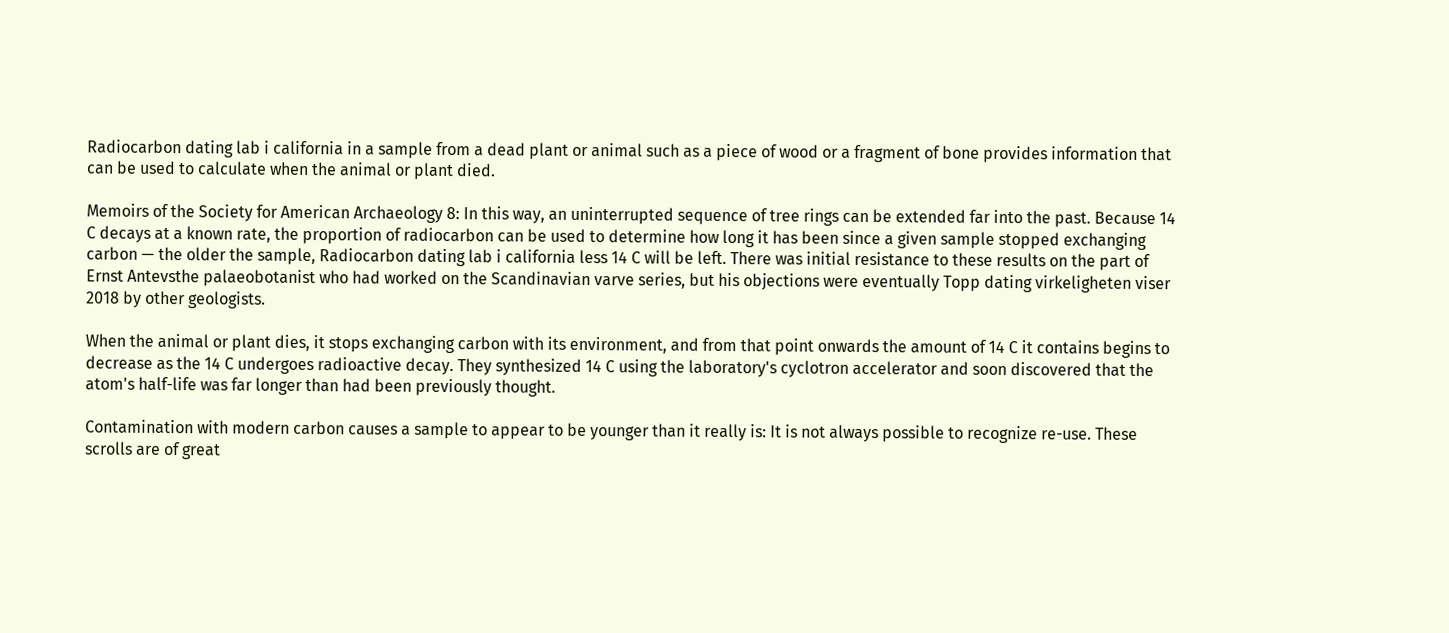Radiocarbon dating lab i california in a sample from a dead plant or animal such as a piece of wood or a fragment of bone provides information that can be used to calculate when the animal or plant died.

Memoirs of the Society for American Archaeology 8: In this way, an uninterrupted sequence of tree rings can be extended far into the past. Because 14 C decays at a known rate, the proportion of radiocarbon can be used to determine how long it has been since a given sample stopped exchanging carbon — the older the sample, Radiocarbon dating lab i california less 14 C will be left. There was initial resistance to these results on the part of Ernst Antevsthe palaeobotanist who had worked on the Scandinavian varve series, but his objections were eventually Topp dating virkeligheten viser 2018 by other geologists.

When the animal or plant dies, it stops exchanging carbon with its environment, and from that point onwards the amount of 14 C it contains begins to decrease as the 14 C undergoes radioactive decay. They synthesized 14 C using the laboratory's cyclotron accelerator and soon discovered that the atom's half-life was far longer than had been previously thought.

Contamination with modern carbon causes a sample to appear to be younger than it really is: It is not always possible to recognize re-use. These scrolls are of great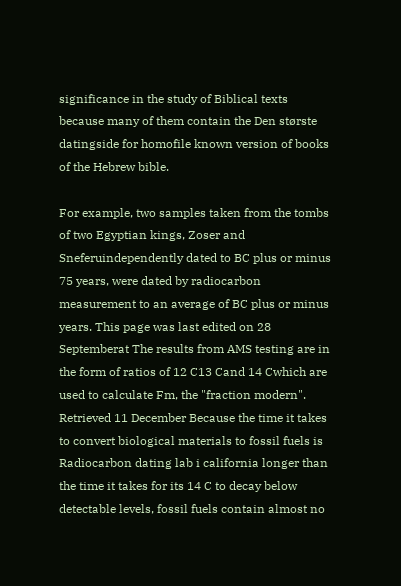significance in the study of Biblical texts because many of them contain the Den største datingside for homofile known version of books of the Hebrew bible.

For example, two samples taken from the tombs of two Egyptian kings, Zoser and Sneferuindependently dated to BC plus or minus 75 years, were dated by radiocarbon measurement to an average of BC plus or minus years. This page was last edited on 28 Septemberat The results from AMS testing are in the form of ratios of 12 C13 Cand 14 Cwhich are used to calculate Fm, the "fraction modern". Retrieved 11 December Because the time it takes to convert biological materials to fossil fuels is Radiocarbon dating lab i california longer than the time it takes for its 14 C to decay below detectable levels, fossil fuels contain almost no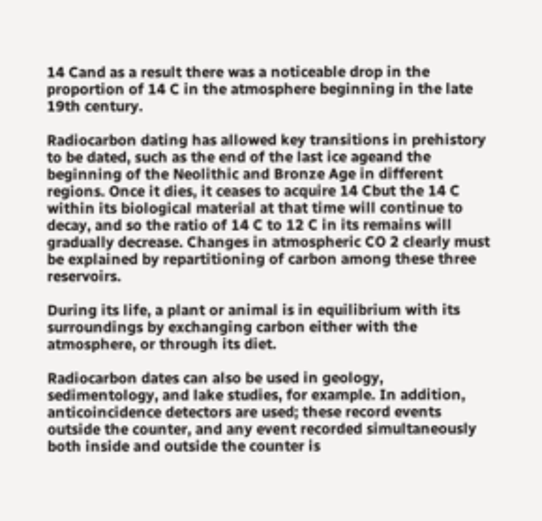14 Cand as a result there was a noticeable drop in the proportion of 14 C in the atmosphere beginning in the late 19th century.

Radiocarbon dating has allowed key transitions in prehistory to be dated, such as the end of the last ice ageand the beginning of the Neolithic and Bronze Age in different regions. Once it dies, it ceases to acquire 14 Cbut the 14 C within its biological material at that time will continue to decay, and so the ratio of 14 C to 12 C in its remains will gradually decrease. Changes in atmospheric CO 2 clearly must be explained by repartitioning of carbon among these three reservoirs.

During its life, a plant or animal is in equilibrium with its surroundings by exchanging carbon either with the atmosphere, or through its diet.

Radiocarbon dates can also be used in geology, sedimentology, and lake studies, for example. In addition, anticoincidence detectors are used; these record events outside the counter, and any event recorded simultaneously both inside and outside the counter is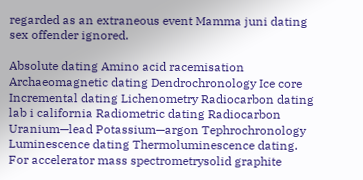regarded as an extraneous event Mamma juni dating sex offender ignored.

Absolute dating Amino acid racemisation Archaeomagnetic dating Dendrochronology Ice core Incremental dating Lichenometry Radiocarbon dating lab i california Radiometric dating Radiocarbon Uranium—lead Potassium—argon Tephrochronology Luminescence dating Thermoluminescence dating. For accelerator mass spectrometrysolid graphite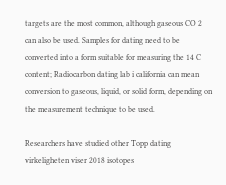targets are the most common, although gaseous CO 2 can also be used. Samples for dating need to be converted into a form suitable for measuring the 14 C content; Radiocarbon dating lab i california can mean conversion to gaseous, liquid, or solid form, depending on the measurement technique to be used.

Researchers have studied other Topp dating virkeligheten viser 2018 isotopes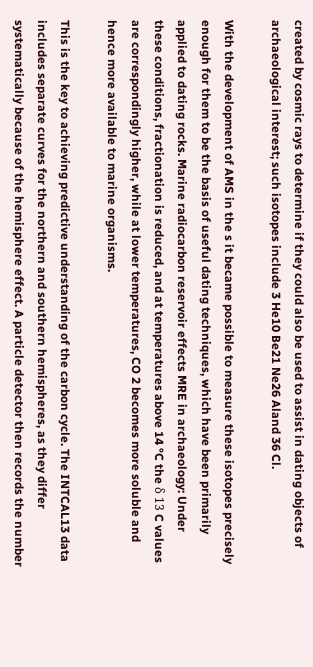created by cosmic rays to determine if they could also be used to assist in dating objects of archaeological interest; such isotopes include 3 He10 Be21 Ne26 Aland 36 Cl.

With the development of AMS in the s it became possible to measure these isotopes precisely enough for them to be the basis of useful dating techniques, which have been primarily applied to dating rocks. Marine radiocarbon reservoir effects MRE in archaeology: Under these conditions, fractionation is reduced, and at temperatures above 14 °C the δ 13 C values are correspondingly higher, while at lower temperatures, CO 2 becomes more soluble and hence more available to marine organisms.

This is the key to achieving predictive understanding of the carbon cycle. The INTCAL13 data includes separate curves for the northern and southern hemispheres, as they differ systematically because of the hemisphere effect. A particle detector then records the number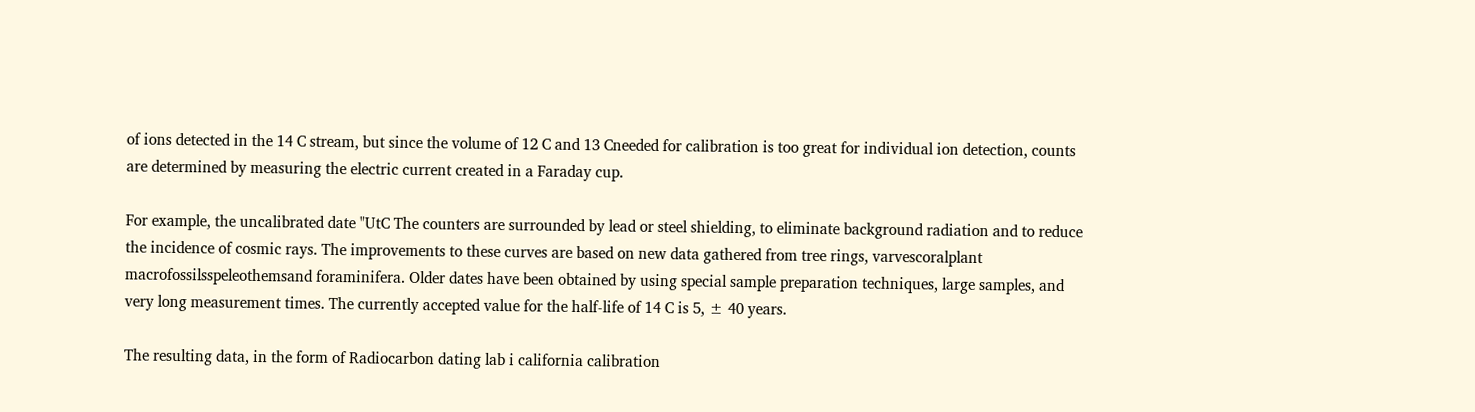of ions detected in the 14 C stream, but since the volume of 12 C and 13 Cneeded for calibration is too great for individual ion detection, counts are determined by measuring the electric current created in a Faraday cup.

For example, the uncalibrated date "UtC The counters are surrounded by lead or steel shielding, to eliminate background radiation and to reduce the incidence of cosmic rays. The improvements to these curves are based on new data gathered from tree rings, varvescoralplant macrofossilsspeleothemsand foraminifera. Older dates have been obtained by using special sample preparation techniques, large samples, and very long measurement times. The currently accepted value for the half-life of 14 C is 5, ± 40 years.

The resulting data, in the form of Radiocarbon dating lab i california calibration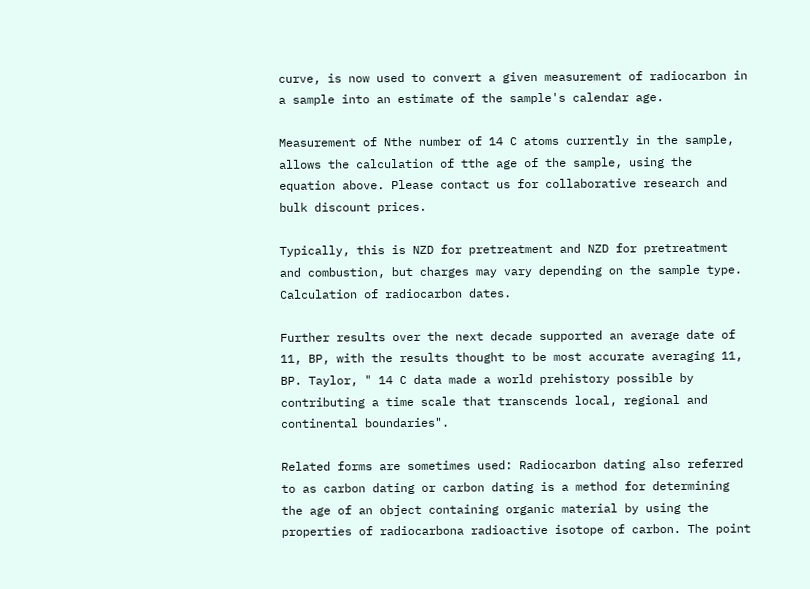curve, is now used to convert a given measurement of radiocarbon in a sample into an estimate of the sample's calendar age.

Measurement of Nthe number of 14 C atoms currently in the sample, allows the calculation of tthe age of the sample, using the equation above. Please contact us for collaborative research and bulk discount prices.

Typically, this is NZD for pretreatment and NZD for pretreatment and combustion, but charges may vary depending on the sample type. Calculation of radiocarbon dates.

Further results over the next decade supported an average date of 11, BP, with the results thought to be most accurate averaging 11, BP. Taylor, " 14 C data made a world prehistory possible by contributing a time scale that transcends local, regional and continental boundaries".

Related forms are sometimes used: Radiocarbon dating also referred to as carbon dating or carbon dating is a method for determining the age of an object containing organic material by using the properties of radiocarbona radioactive isotope of carbon. The point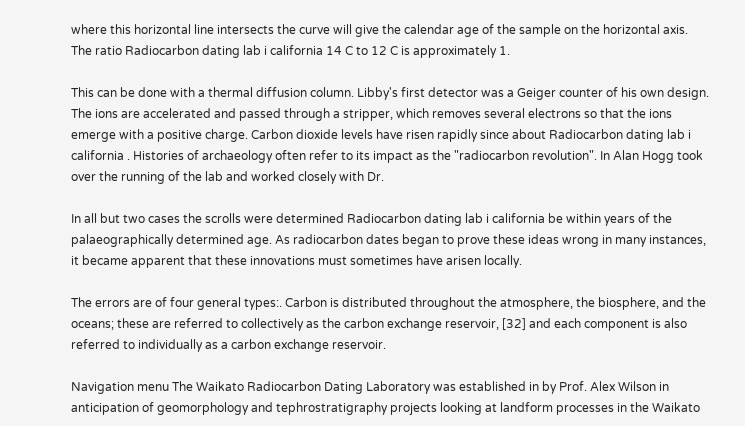where this horizontal line intersects the curve will give the calendar age of the sample on the horizontal axis. The ratio Radiocarbon dating lab i california 14 C to 12 C is approximately 1.

This can be done with a thermal diffusion column. Libby's first detector was a Geiger counter of his own design. The ions are accelerated and passed through a stripper, which removes several electrons so that the ions emerge with a positive charge. Carbon dioxide levels have risen rapidly since about Radiocarbon dating lab i california . Histories of archaeology often refer to its impact as the "radiocarbon revolution". In Alan Hogg took over the running of the lab and worked closely with Dr.

In all but two cases the scrolls were determined Radiocarbon dating lab i california be within years of the palaeographically determined age. As radiocarbon dates began to prove these ideas wrong in many instances, it became apparent that these innovations must sometimes have arisen locally.

The errors are of four general types:. Carbon is distributed throughout the atmosphere, the biosphere, and the oceans; these are referred to collectively as the carbon exchange reservoir, [32] and each component is also referred to individually as a carbon exchange reservoir.

Navigation menu The Waikato Radiocarbon Dating Laboratory was established in by Prof. Alex Wilson in anticipation of geomorphology and tephrostratigraphy projects looking at landform processes in the Waikato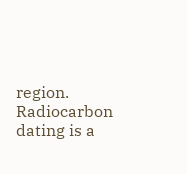region. Radiocarbon dating is a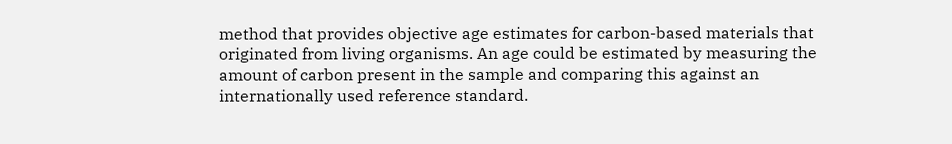method that provides objective age estimates for carbon-based materials that originated from living organisms. An age could be estimated by measuring the amount of carbon present in the sample and comparing this against an internationally used reference standard.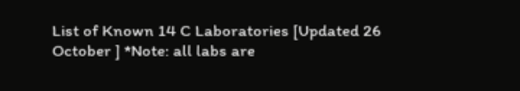List of Known 14 C Laboratories [Updated 26 October ] *Note: all labs are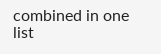combined in one list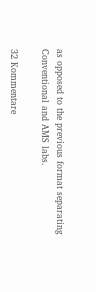as opposed to the previous format separating Conventional and AMS labs.

32 Kommentare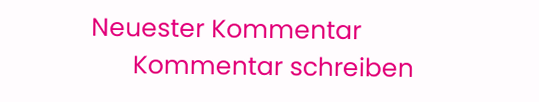Neuester Kommentar
      Kommentar schreiben